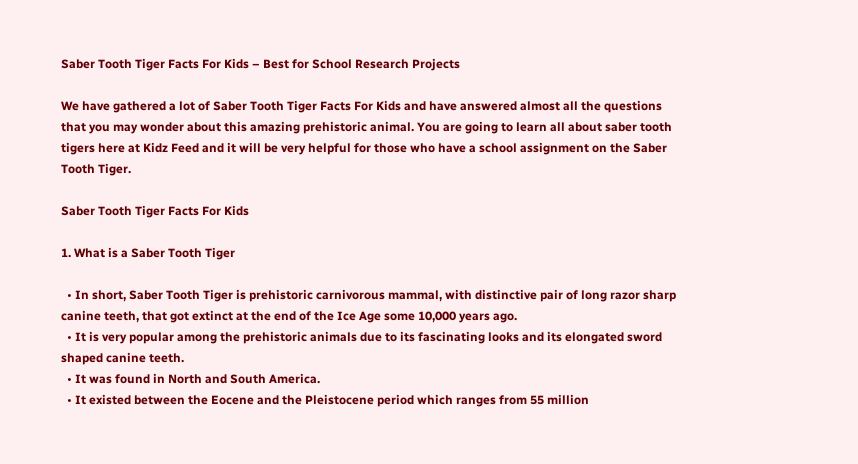Saber Tooth Tiger Facts For Kids – Best for School Research Projects

We have gathered a lot of Saber Tooth Tiger Facts For Kids and have answered almost all the questions that you may wonder about this amazing prehistoric animal. You are going to learn all about saber tooth tigers here at Kidz Feed and it will be very helpful for those who have a school assignment on the Saber Tooth Tiger.

Saber Tooth Tiger Facts For Kids

1. What is a Saber Tooth Tiger

  • In short, Saber Tooth Tiger is prehistoric carnivorous mammal, with distinctive pair of long razor sharp canine teeth, that got extinct at the end of the Ice Age some 10,000 years ago.
  • It is very popular among the prehistoric animals due to its fascinating looks and its elongated sword shaped canine teeth.
  • It was found in North and South America.
  • It existed between the Eocene and the Pleistocene period which ranges from 55 million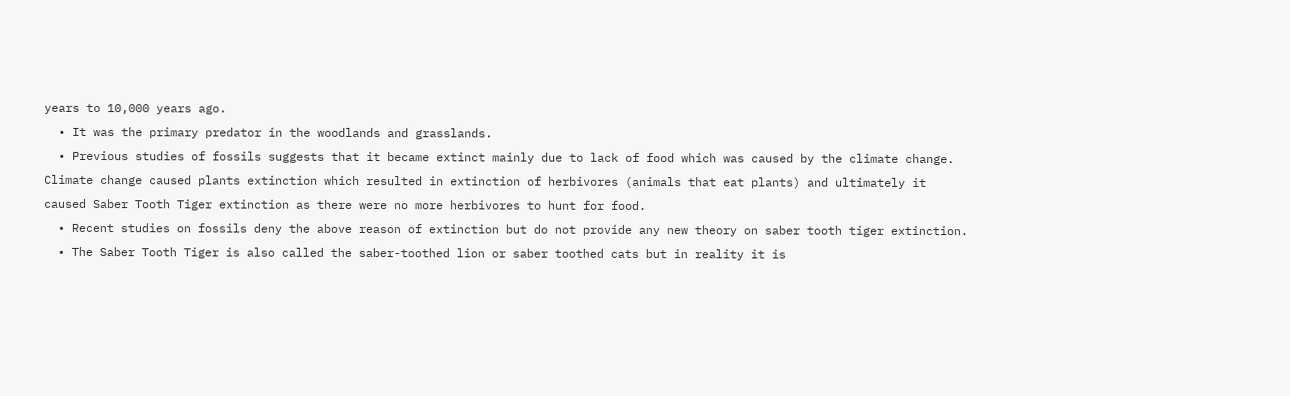years to 10,000 years ago.
  • It was the primary predator in the woodlands and grasslands.
  • Previous studies of fossils suggests that it became extinct mainly due to lack of food which was caused by the climate change. Climate change caused plants extinction which resulted in extinction of herbivores (animals that eat plants) and ultimately it caused Saber Tooth Tiger extinction as there were no more herbivores to hunt for food.
  • Recent studies on fossils deny the above reason of extinction but do not provide any new theory on saber tooth tiger extinction.
  • The Saber Tooth Tiger is also called the saber-toothed lion or saber toothed cats but in reality it is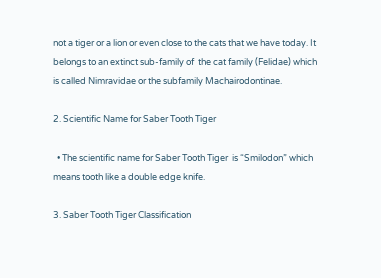not a tiger or a lion or even close to the cats that we have today. It belongs to an extinct sub-family of  the cat family (Felidae) which is called Nimravidae or the subfamily Machairodontinae.

2. Scientific Name for Saber Tooth Tiger

  • The scientific name for Saber Tooth Tiger  is “Smilodon” which means tooth like a double edge knife.

3. Saber Tooth Tiger Classification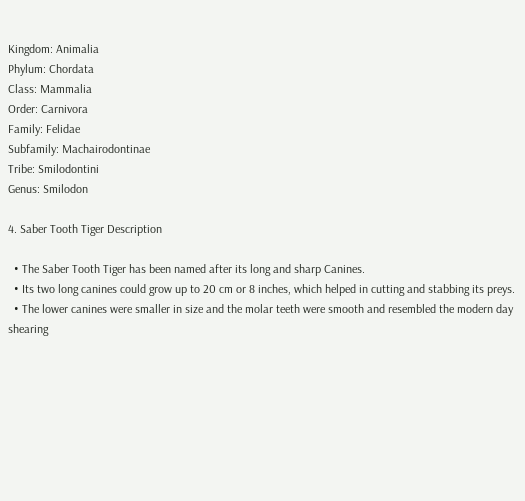Kingdom: Animalia
Phylum: Chordata
Class: Mammalia
Order: Carnivora
Family: Felidae
Subfamily: Machairodontinae
Tribe: Smilodontini
Genus: Smilodon

4. Saber Tooth Tiger Description

  • The Saber Tooth Tiger has been named after its long and sharp Canines.
  • Its two long canines could grow up to 20 cm or 8 inches, which helped in cutting and stabbing its preys.
  • The lower canines were smaller in size and the molar teeth were smooth and resembled the modern day shearing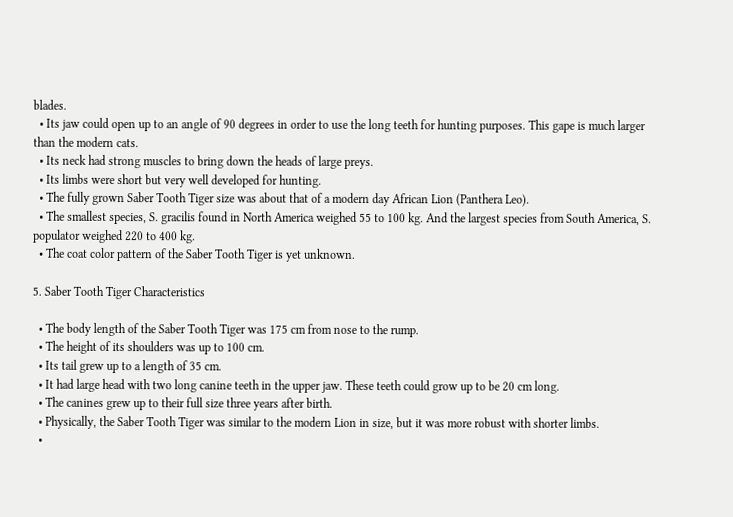blades.
  • Its jaw could open up to an angle of 90 degrees in order to use the long teeth for hunting purposes. This gape is much larger than the modern cats.
  • Its neck had strong muscles to bring down the heads of large preys.
  • Its limbs were short but very well developed for hunting.
  • The fully grown Saber Tooth Tiger size was about that of a modern day African Lion (Panthera Leo).
  • The smallest species, S. gracilis found in North America weighed 55 to 100 kg. And the largest species from South America, S. populator weighed 220 to 400 kg.
  • The coat color pattern of the Saber Tooth Tiger is yet unknown.

5. Saber Tooth Tiger Characteristics

  • The body length of the Saber Tooth Tiger was 175 cm from nose to the rump.
  • The height of its shoulders was up to 100 cm.
  • Its tail grew up to a length of 35 cm.
  • It had large head with two long canine teeth in the upper jaw. These teeth could grow up to be 20 cm long.
  • The canines grew up to their full size three years after birth.
  • Physically, the Saber Tooth Tiger was similar to the modern Lion in size, but it was more robust with shorter limbs.
  •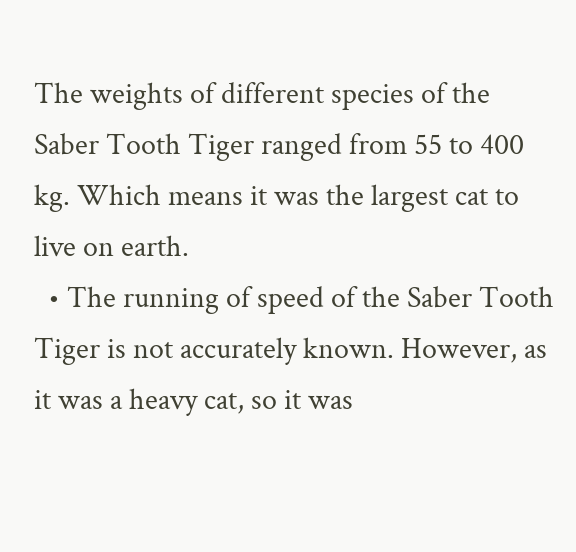The weights of different species of the Saber Tooth Tiger ranged from 55 to 400 kg. Which means it was the largest cat to live on earth.
  • The running of speed of the Saber Tooth Tiger is not accurately known. However, as it was a heavy cat, so it was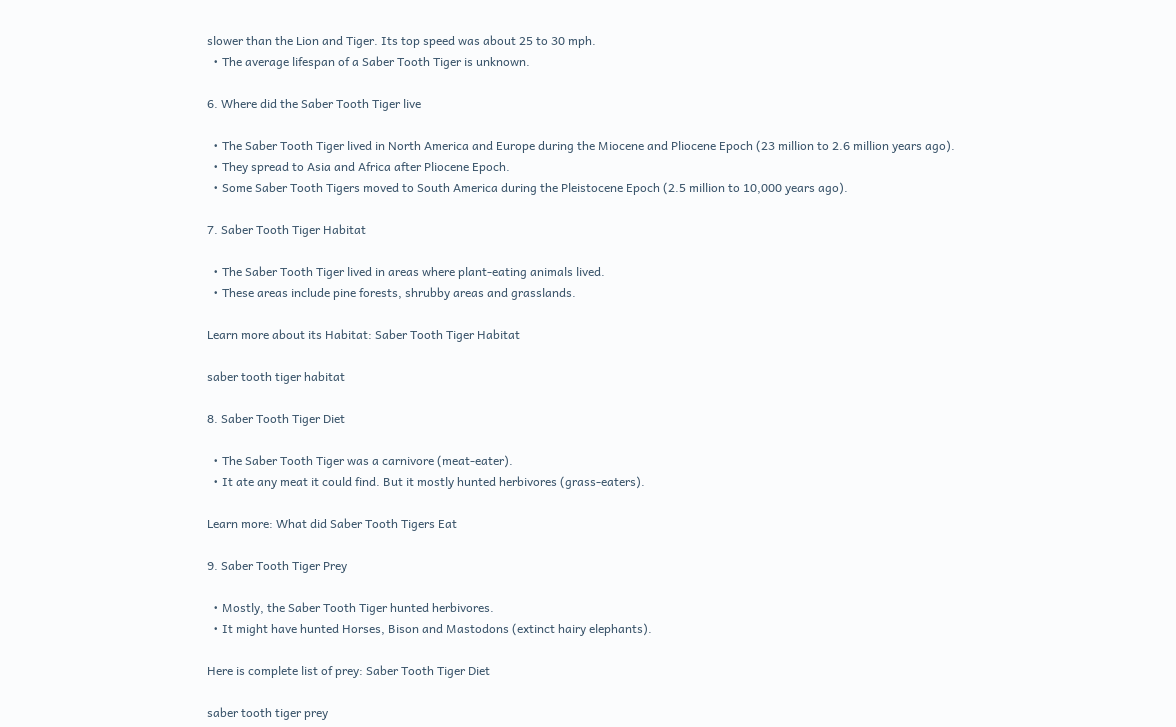slower than the Lion and Tiger. Its top speed was about 25 to 30 mph.
  • The average lifespan of a Saber Tooth Tiger is unknown.

6. Where did the Saber Tooth Tiger live

  • The Saber Tooth Tiger lived in North America and Europe during the Miocene and Pliocene Epoch (23 million to 2.6 million years ago).
  • They spread to Asia and Africa after Pliocene Epoch.
  • Some Saber Tooth Tigers moved to South America during the Pleistocene Epoch (2.5 million to 10,000 years ago).

7. Saber Tooth Tiger Habitat

  • The Saber Tooth Tiger lived in areas where plant-eating animals lived.
  • These areas include pine forests, shrubby areas and grasslands.

Learn more about its Habitat: Saber Tooth Tiger Habitat

saber tooth tiger habitat

8. Saber Tooth Tiger Diet

  • The Saber Tooth Tiger was a carnivore (meat-eater).
  • It ate any meat it could find. But it mostly hunted herbivores (grass-eaters).

Learn more: What did Saber Tooth Tigers Eat

9. Saber Tooth Tiger Prey

  • Mostly, the Saber Tooth Tiger hunted herbivores.
  • It might have hunted Horses, Bison and Mastodons (extinct hairy elephants).

Here is complete list of prey: Saber Tooth Tiger Diet

saber tooth tiger prey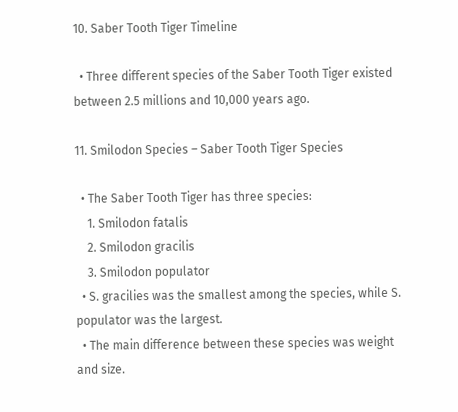10. Saber Tooth Tiger Timeline

  • Three different species of the Saber Tooth Tiger existed between 2.5 millions and 10,000 years ago.

11. Smilodon Species – Saber Tooth Tiger Species

  • The Saber Tooth Tiger has three species:
    1. Smilodon fatalis
    2. Smilodon gracilis
    3. Smilodon populator
  • S. gracilies was the smallest among the species, while S. populator was the largest.
  • The main difference between these species was weight and size.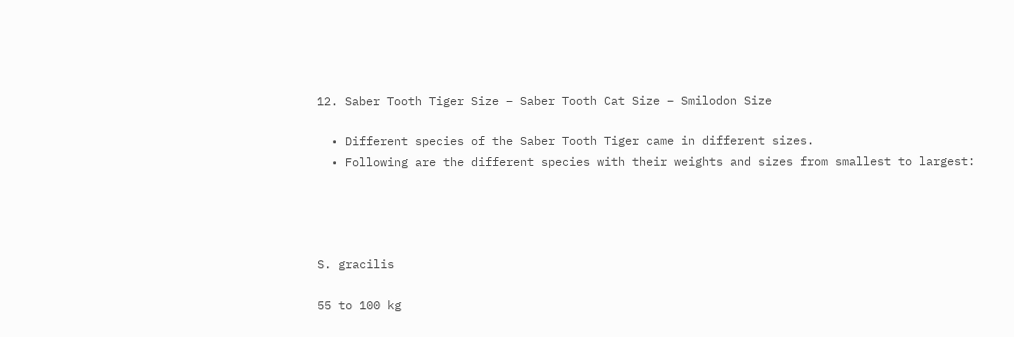12. Saber Tooth Tiger Size – Saber Tooth Cat Size – Smilodon Size

  • Different species of the Saber Tooth Tiger came in different sizes.
  • Following are the different species with their weights and sizes from smallest to largest:




S. gracilis

55 to 100 kg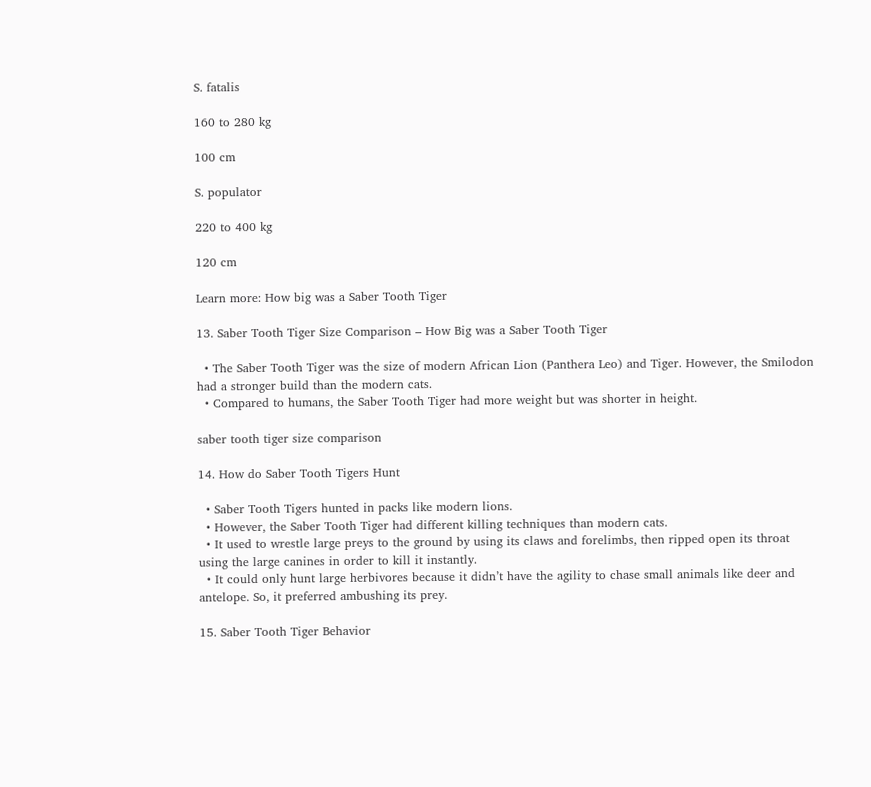S. fatalis

160 to 280 kg

100 cm

S. populator

220 to 400 kg

120 cm

Learn more: How big was a Saber Tooth Tiger

13. Saber Tooth Tiger Size Comparison – How Big was a Saber Tooth Tiger

  • The Saber Tooth Tiger was the size of modern African Lion (Panthera Leo) and Tiger. However, the Smilodon had a stronger build than the modern cats.
  • Compared to humans, the Saber Tooth Tiger had more weight but was shorter in height.

saber tooth tiger size comparison

14. How do Saber Tooth Tigers Hunt

  • Saber Tooth Tigers hunted in packs like modern lions.
  • However, the Saber Tooth Tiger had different killing techniques than modern cats.
  • It used to wrestle large preys to the ground by using its claws and forelimbs, then ripped open its throat using the large canines in order to kill it instantly.
  • It could only hunt large herbivores because it didn’t have the agility to chase small animals like deer and antelope. So, it preferred ambushing its prey.

15. Saber Tooth Tiger Behavior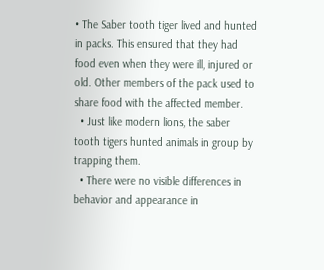• The Saber tooth tiger lived and hunted in packs. This ensured that they had food even when they were ill, injured or old. Other members of the pack used to share food with the affected member.
  • Just like modern lions, the saber tooth tigers hunted animals in group by trapping them.
  • There were no visible differences in behavior and appearance in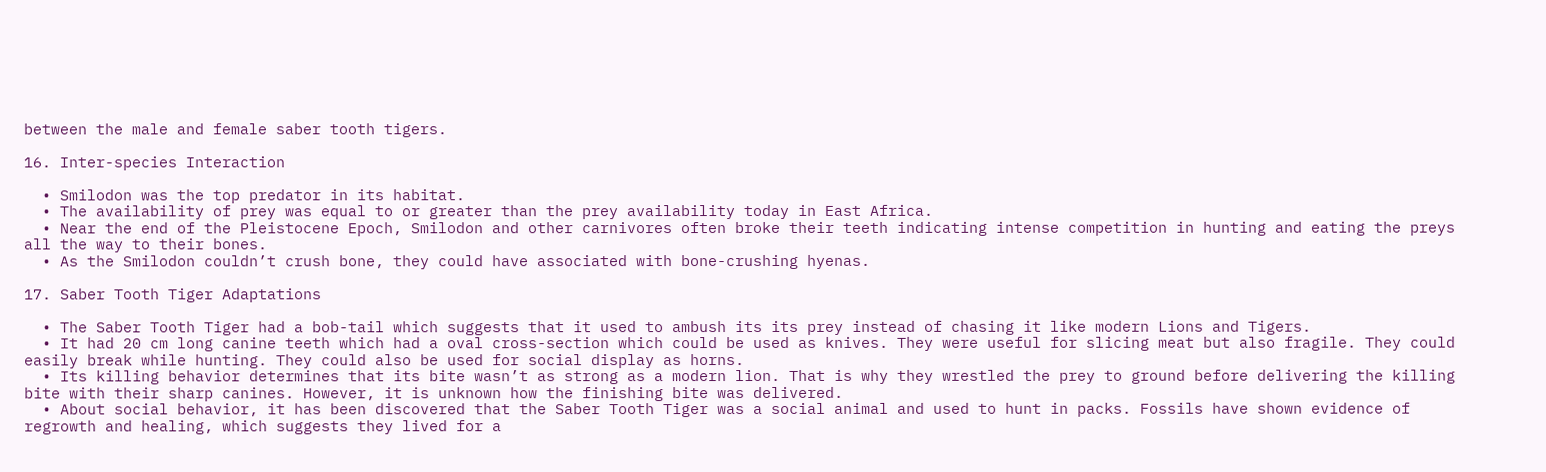between the male and female saber tooth tigers.

16. Inter-species Interaction

  • Smilodon was the top predator in its habitat.
  • The availability of prey was equal to or greater than the prey availability today in East Africa.
  • Near the end of the Pleistocene Epoch, Smilodon and other carnivores often broke their teeth indicating intense competition in hunting and eating the preys all the way to their bones.
  • As the Smilodon couldn’t crush bone, they could have associated with bone-crushing hyenas.

17. Saber Tooth Tiger Adaptations

  • The Saber Tooth Tiger had a bob-tail which suggests that it used to ambush its its prey instead of chasing it like modern Lions and Tigers.
  • It had 20 cm long canine teeth which had a oval cross-section which could be used as knives. They were useful for slicing meat but also fragile. They could easily break while hunting. They could also be used for social display as horns.
  • Its killing behavior determines that its bite wasn’t as strong as a modern lion. That is why they wrestled the prey to ground before delivering the killing bite with their sharp canines. However, it is unknown how the finishing bite was delivered.
  • About social behavior, it has been discovered that the Saber Tooth Tiger was a social animal and used to hunt in packs. Fossils have shown evidence of regrowth and healing, which suggests they lived for a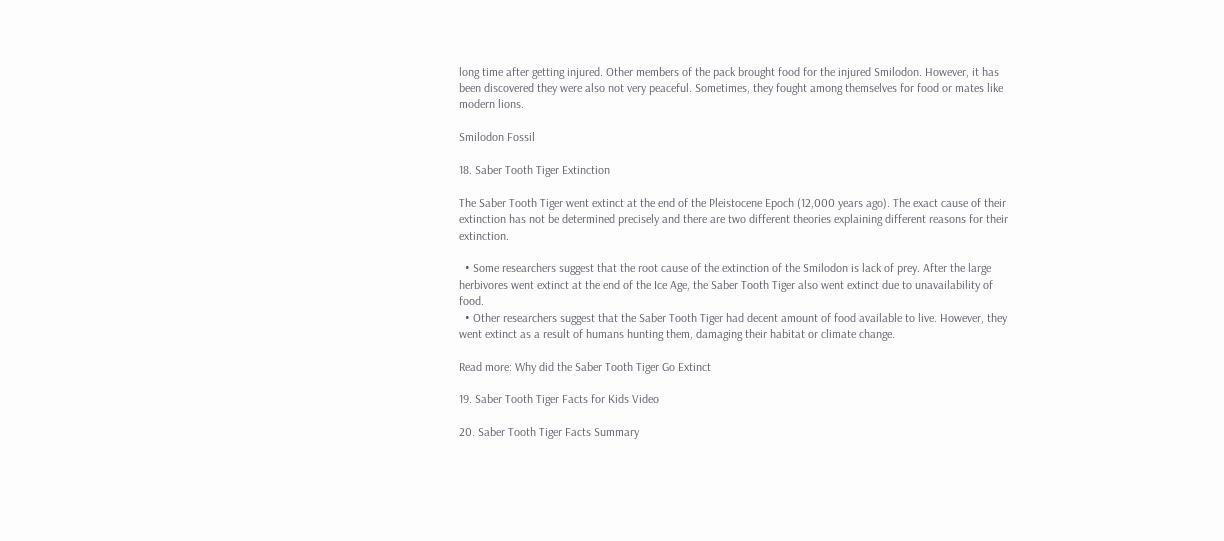long time after getting injured. Other members of the pack brought food for the injured Smilodon. However, it has been discovered they were also not very peaceful. Sometimes, they fought among themselves for food or mates like modern lions.

Smilodon Fossil

18. Saber Tooth Tiger Extinction

The Saber Tooth Tiger went extinct at the end of the Pleistocene Epoch (12,000 years ago). The exact cause of their extinction has not be determined precisely and there are two different theories explaining different reasons for their extinction.

  • Some researchers suggest that the root cause of the extinction of the Smilodon is lack of prey. After the large herbivores went extinct at the end of the Ice Age, the Saber Tooth Tiger also went extinct due to unavailability of food.
  • Other researchers suggest that the Saber Tooth Tiger had decent amount of food available to live. However, they went extinct as a result of humans hunting them, damaging their habitat or climate change.

Read more: Why did the Saber Tooth Tiger Go Extinct

19. Saber Tooth Tiger Facts for Kids Video

20. Saber Tooth Tiger Facts Summary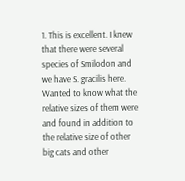1. This is excellent. I knew that there were several species of Smilodon and we have S. gracilis here. Wanted to know what the relative sizes of them were and found in addition to the relative size of other big cats and other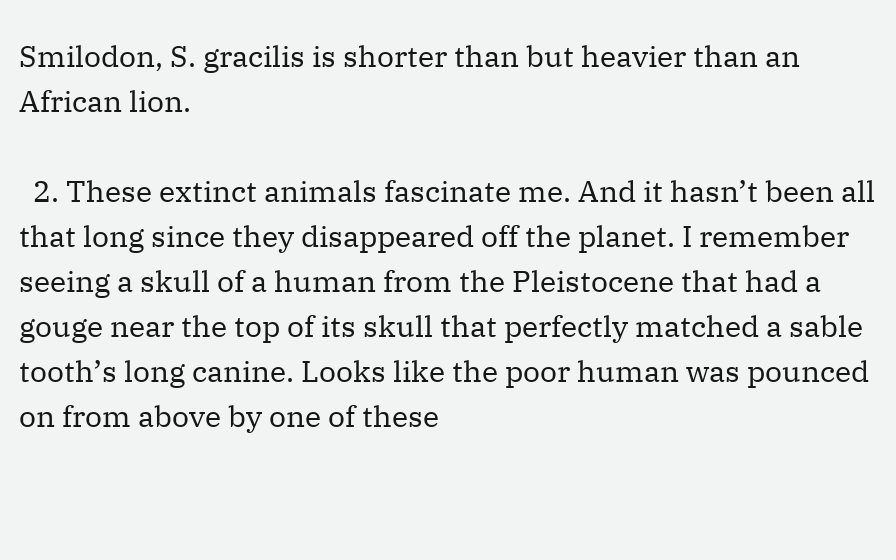Smilodon, S. gracilis is shorter than but heavier than an African lion.

  2. These extinct animals fascinate me. And it hasn’t been all that long since they disappeared off the planet. I remember seeing a skull of a human from the Pleistocene that had a gouge near the top of its skull that perfectly matched a sable tooth’s long canine. Looks like the poor human was pounced on from above by one of these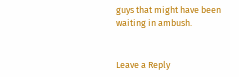guys that might have been waiting in ambush.


Leave a Reply